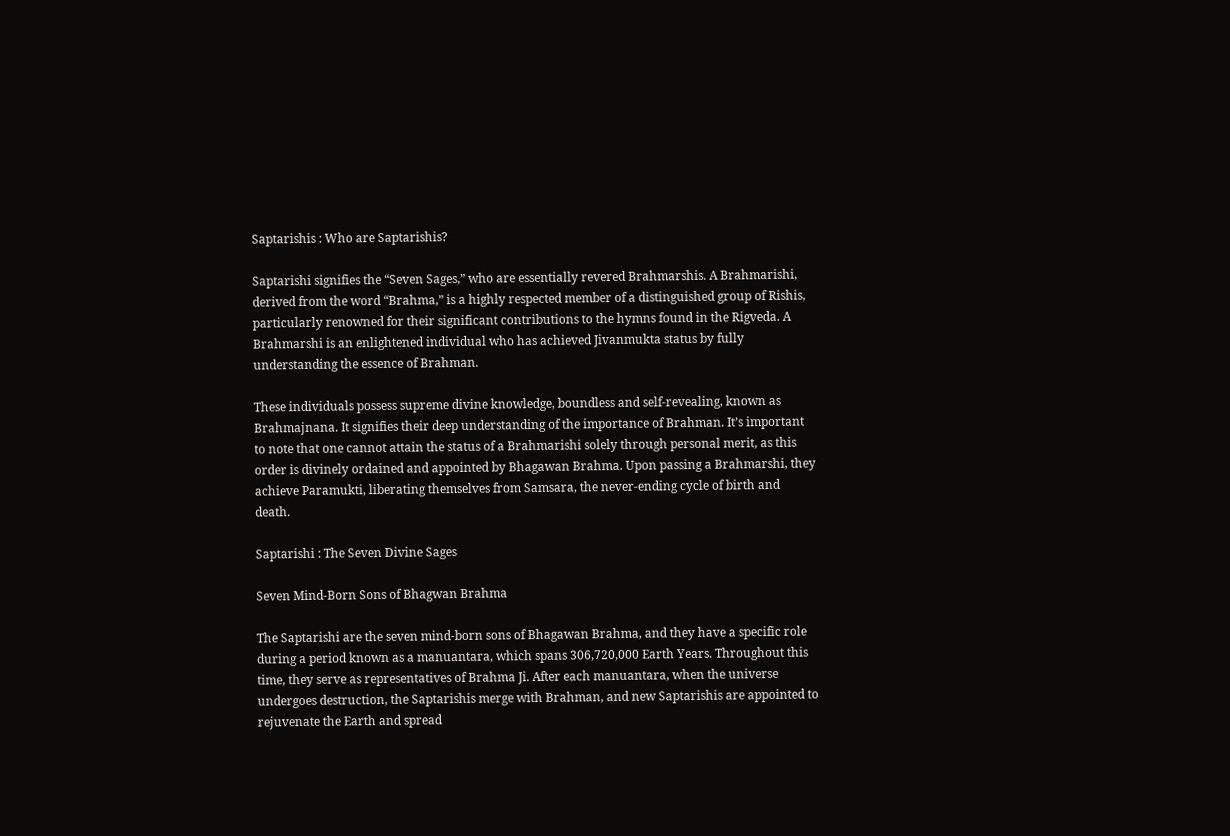Saptarishis : Who are Saptarishis?

Saptarishi signifies the “Seven Sages,” who are essentially revered Brahmarshis. A Brahmarishi, derived from the word “Brahma,” is a highly respected member of a distinguished group of Rishis, particularly renowned for their significant contributions to the hymns found in the Rigveda. A Brahmarshi is an enlightened individual who has achieved Jivanmukta status by fully understanding the essence of Brahman.

These individuals possess supreme divine knowledge, boundless and self-revealing, known as Brahmajnana. It signifies their deep understanding of the importance of Brahman. It’s important to note that one cannot attain the status of a Brahmarishi solely through personal merit, as this order is divinely ordained and appointed by Bhagawan Brahma. Upon passing a Brahmarshi, they achieve Paramukti, liberating themselves from Samsara, the never-ending cycle of birth and death.

Saptarishi : The Seven Divine Sages

Seven Mind-Born Sons of Bhagwan Brahma

The Saptarishi are the seven mind-born sons of Bhagawan Brahma, and they have a specific role during a period known as a manuantara, which spans 306,720,000 Earth Years. Throughout this time, they serve as representatives of Brahma Ji. After each manuantara, when the universe undergoes destruction, the Saptarishis merge with Brahman, and new Saptarishis are appointed to rejuvenate the Earth and spread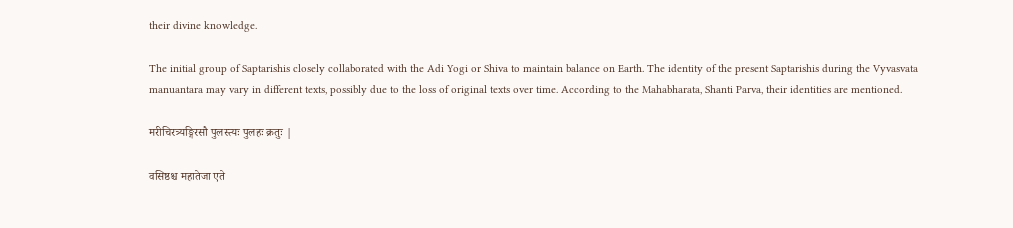their divine knowledge.

The initial group of Saptarishis closely collaborated with the Adi Yogi or Shiva to maintain balance on Earth. The identity of the present Saptarishis during the Vyvasvata manuantara may vary in different texts, possibly due to the loss of original texts over time. According to the Mahabharata, Shanti Parva, their identities are mentioned.

मरीचिरत्र्यङ्गिरसौ पुलस्त्यः पुलहः क्रतुः |

वसिष्ठश्च महातेजा एते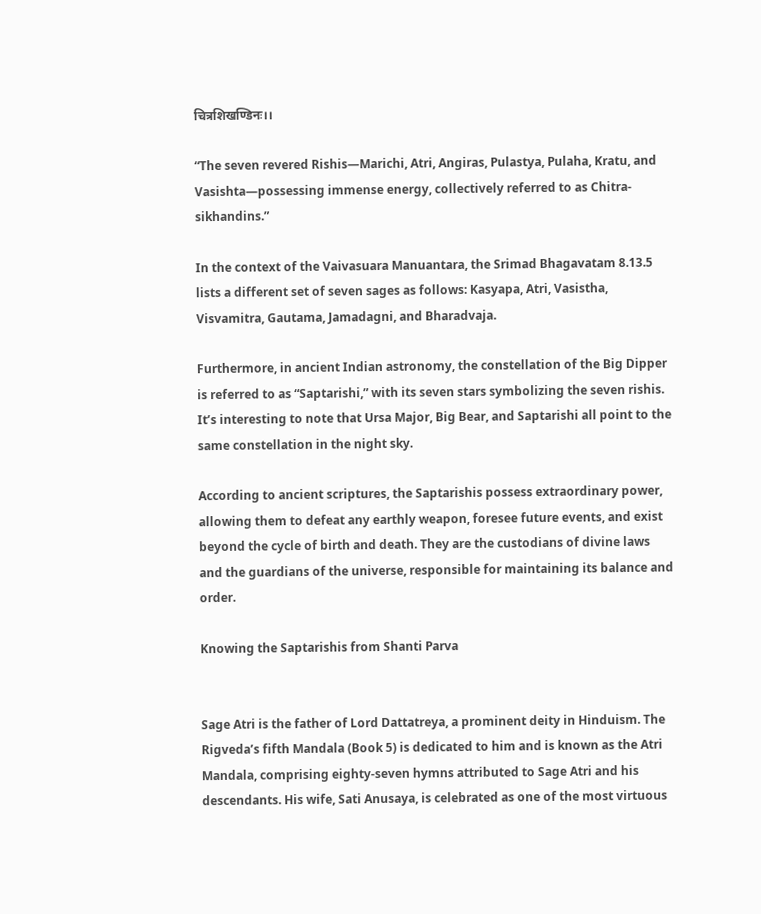चित्रशिखण्डिनः।।

“The seven revered Rishis—Marichi, Atri, Angiras, Pulastya, Pulaha, Kratu, and Vasishta—possessing immense energy, collectively referred to as Chitra-sikhandins.”

In the context of the Vaivasuara Manuantara, the Srimad Bhagavatam 8.13.5 lists a different set of seven sages as follows: Kasyapa, Atri, Vasistha, Visvamitra, Gautama, Jamadagni, and Bharadvaja.

Furthermore, in ancient Indian astronomy, the constellation of the Big Dipper is referred to as “Saptarishi,” with its seven stars symbolizing the seven rishis. It’s interesting to note that Ursa Major, Big Bear, and Saptarishi all point to the same constellation in the night sky.

According to ancient scriptures, the Saptarishis possess extraordinary power, allowing them to defeat any earthly weapon, foresee future events, and exist beyond the cycle of birth and death. They are the custodians of divine laws and the guardians of the universe, responsible for maintaining its balance and order.

Knowing the Saptarishis from Shanti Parva


Sage Atri is the father of Lord Dattatreya, a prominent deity in Hinduism. The Rigveda’s fifth Mandala (Book 5) is dedicated to him and is known as the Atri Mandala, comprising eighty-seven hymns attributed to Sage Atri and his descendants. His wife, Sati Anusaya, is celebrated as one of the most virtuous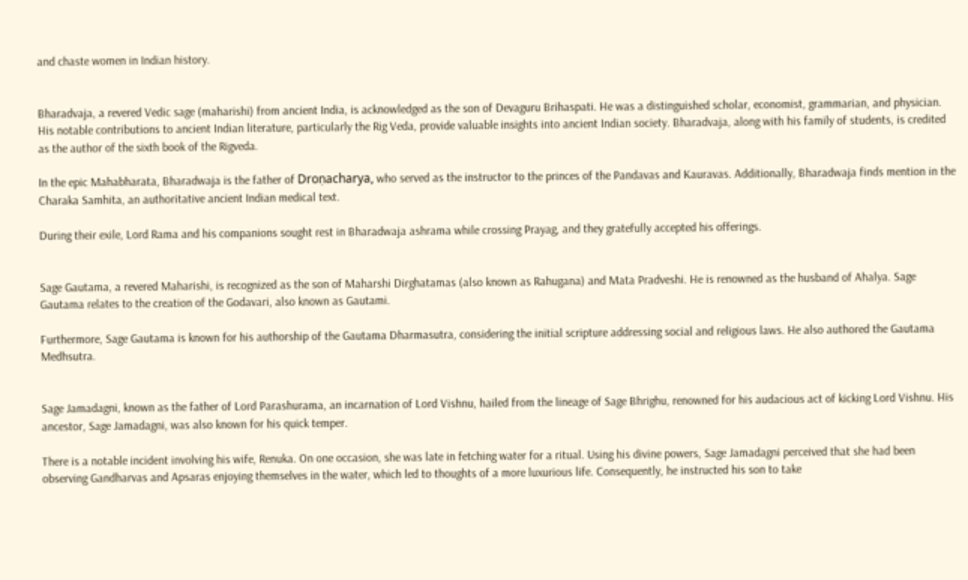and chaste women in Indian history.


Bharadvaja, a revered Vedic sage (maharishi) from ancient India, is acknowledged as the son of Devaguru Brihaspati. He was a distinguished scholar, economist, grammarian, and physician. His notable contributions to ancient Indian literature, particularly the Rig Veda, provide valuable insights into ancient Indian society. Bharadvaja, along with his family of students, is credited as the author of the sixth book of the Rigveda.

In the epic Mahabharata, Bharadwaja is the father of Droṇacharya, who served as the instructor to the princes of the Pandavas and Kauravas. Additionally, Bharadwaja finds mention in the Charaka Samhita, an authoritative ancient Indian medical text.

During their exile, Lord Rama and his companions sought rest in Bharadwaja ashrama while crossing Prayag, and they gratefully accepted his offerings.


Sage Gautama, a revered Maharishi, is recognized as the son of Maharshi Dirghatamas (also known as Rahugana) and Mata Pradveshi. He is renowned as the husband of Ahalya. Sage Gautama relates to the creation of the Godavari, also known as Gautami.

Furthermore, Sage Gautama is known for his authorship of the Gautama Dharmasutra, considering the initial scripture addressing social and religious laws. He also authored the Gautama Medhsutra.


Sage Jamadagni, known as the father of Lord Parashurama, an incarnation of Lord Vishnu, hailed from the lineage of Sage Bhrighu, renowned for his audacious act of kicking Lord Vishnu. His ancestor, Sage Jamadagni, was also known for his quick temper.

There is a notable incident involving his wife, Renuka. On one occasion, she was late in fetching water for a ritual. Using his divine powers, Sage Jamadagni perceived that she had been observing Gandharvas and Apsaras enjoying themselves in the water, which led to thoughts of a more luxurious life. Consequently, he instructed his son to take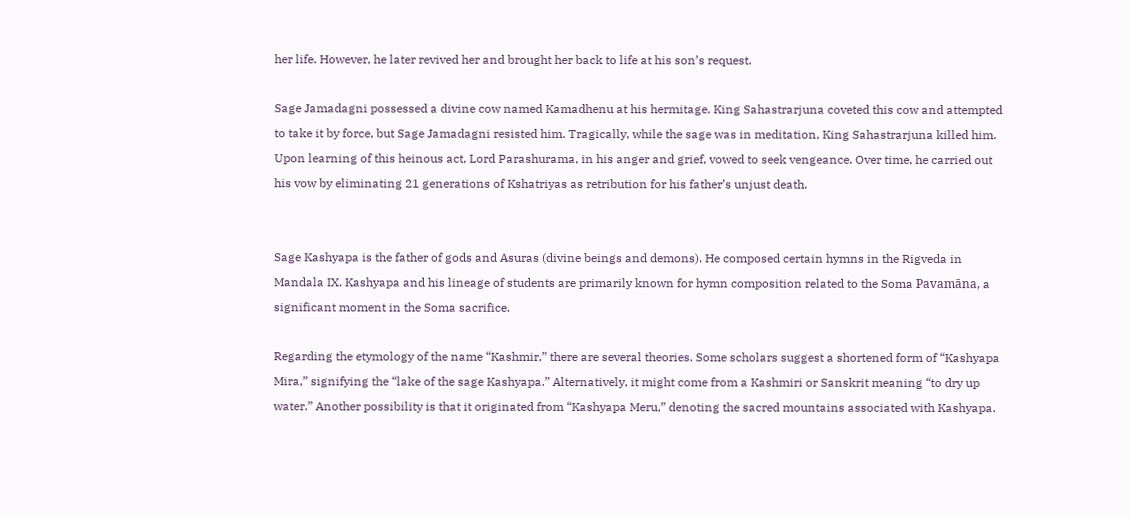her life. However, he later revived her and brought her back to life at his son’s request.

Sage Jamadagni possessed a divine cow named Kamadhenu at his hermitage. King Sahastrarjuna coveted this cow and attempted to take it by force, but Sage Jamadagni resisted him. Tragically, while the sage was in meditation, King Sahastrarjuna killed him. Upon learning of this heinous act, Lord Parashurama, in his anger and grief, vowed to seek vengeance. Over time, he carried out his vow by eliminating 21 generations of Kshatriyas as retribution for his father’s unjust death.


Sage Kashyapa is the father of gods and Asuras (divine beings and demons). He composed certain hymns in the Rigveda in Mandala IX. Kashyapa and his lineage of students are primarily known for hymn composition related to the Soma Pavamāna, a significant moment in the Soma sacrifice.

Regarding the etymology of the name “Kashmir,” there are several theories. Some scholars suggest a shortened form of “Kashyapa Mira,” signifying the “lake of the sage Kashyapa.” Alternatively, it might come from a Kashmiri or Sanskrit meaning “to dry up water.” Another possibility is that it originated from “Kashyapa Meru,” denoting the sacred mountains associated with Kashyapa.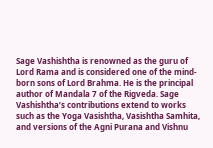Sage Vashishtha is renowned as the guru of Lord Rama and is considered one of the mind-born sons of Lord Brahma. He is the principal author of Mandala 7 of the Rigveda. Sage Vashishtha’s contributions extend to works such as the Yoga Vasishtha, Vasishtha Samhita, and versions of the Agni Purana and Vishnu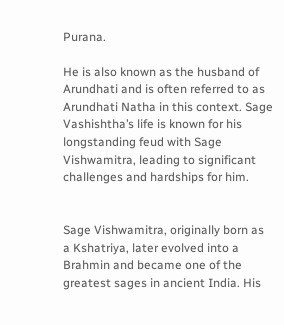Purana.

He is also known as the husband of Arundhati and is often referred to as Arundhati Natha in this context. Sage Vashishtha’s life is known for his longstanding feud with Sage Vishwamitra, leading to significant challenges and hardships for him.


Sage Vishwamitra, originally born as a Kshatriya, later evolved into a Brahmin and became one of the greatest sages in ancient India. His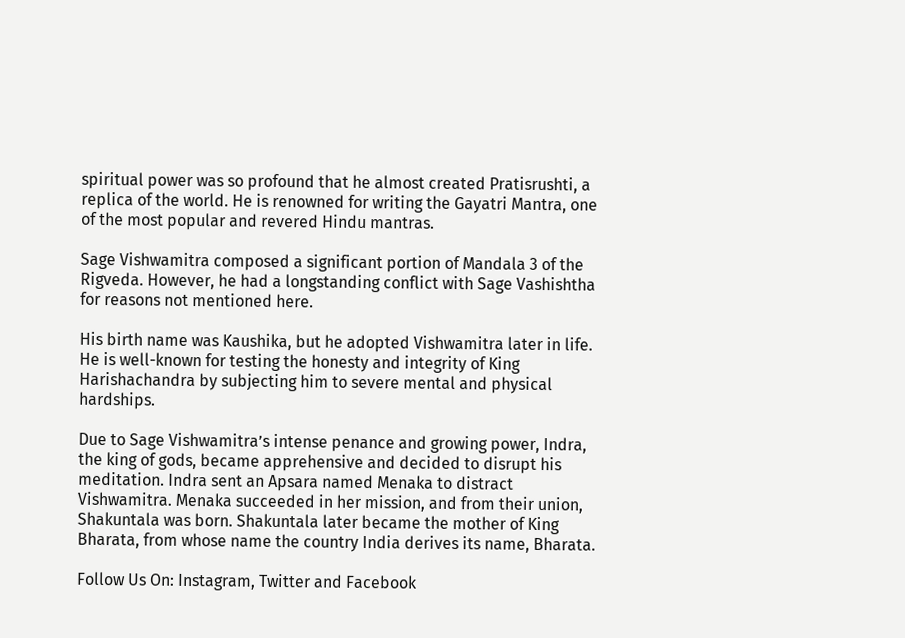spiritual power was so profound that he almost created Pratisrushti, a replica of the world. He is renowned for writing the Gayatri Mantra, one of the most popular and revered Hindu mantras.

Sage Vishwamitra composed a significant portion of Mandala 3 of the Rigveda. However, he had a longstanding conflict with Sage Vashishtha for reasons not mentioned here.

His birth name was Kaushika, but he adopted Vishwamitra later in life. He is well-known for testing the honesty and integrity of King Harishachandra by subjecting him to severe mental and physical hardships.

Due to Sage Vishwamitra’s intense penance and growing power, Indra, the king of gods, became apprehensive and decided to disrupt his meditation. Indra sent an Apsara named Menaka to distract Vishwamitra. Menaka succeeded in her mission, and from their union, Shakuntala was born. Shakuntala later became the mother of King Bharata, from whose name the country India derives its name, Bharata.

Follow Us On: Instagram, Twitter and Facebook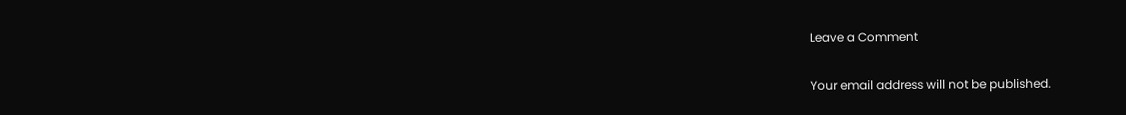Leave a Comment

Your email address will not be published.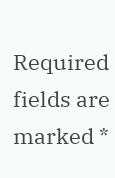Required fields are marked *